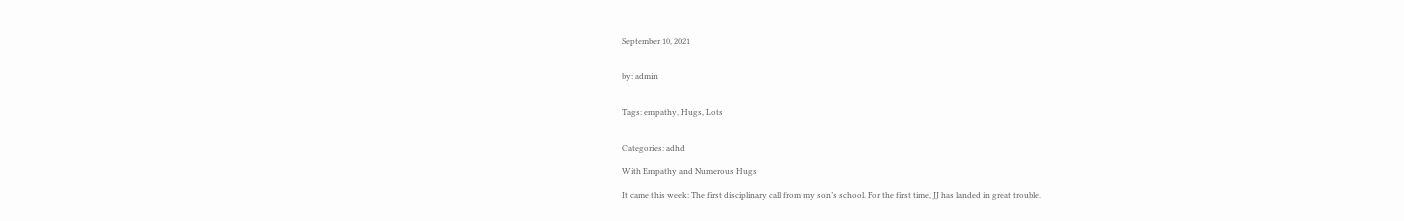September 10, 2021


by: admin


Tags: empathy, Hugs, Lots


Categories: adhd

With Empathy and Numerous Hugs

It came this week: The first disciplinary call from my son’s school. For the first time, JJ has landed in great trouble.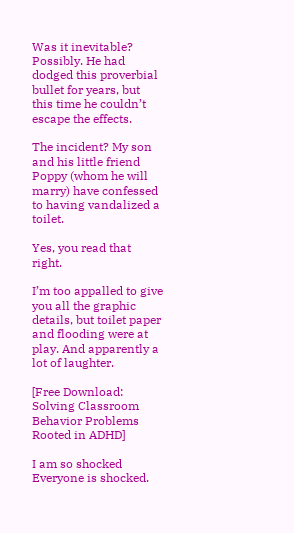Was it inevitable? Possibly. He had dodged this proverbial bullet for years, but this time he couldn’t escape the effects.

The incident? My son and his little friend Poppy (whom he will marry) have confessed to having vandalized a toilet.

Yes, you read that right.

I’m too appalled to give you all the graphic details, but toilet paper and flooding were at play. And apparently a lot of laughter.

[Free Download: Solving Classroom Behavior Problems Rooted in ADHD]

I am so shocked Everyone is shocked.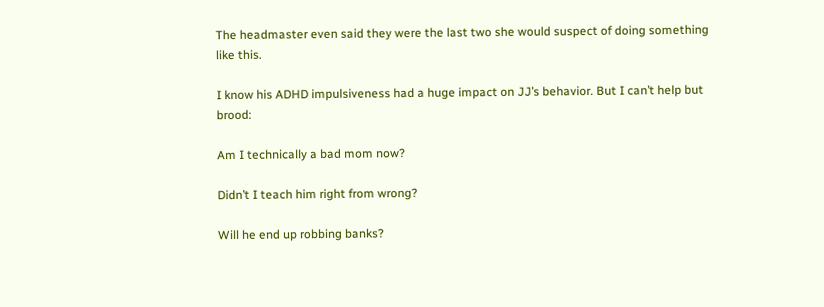The headmaster even said they were the last two she would suspect of doing something like this.

I know his ADHD impulsiveness had a huge impact on JJ’s behavior. But I can’t help but brood:

Am I technically a bad mom now?

Didn’t I teach him right from wrong?

Will he end up robbing banks?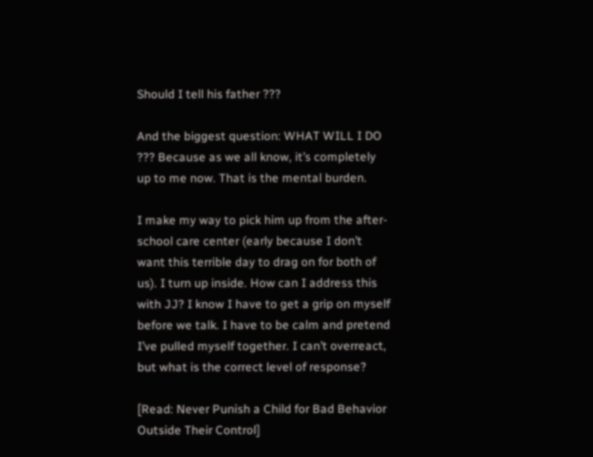Should I tell his father ???

And the biggest question: WHAT WILL I DO ??? Because as we all know, it’s completely up to me now. That is the mental burden.

I make my way to pick him up from the after-school care center (early because I don’t want this terrible day to drag on for both of us). I turn up inside. How can I address this with JJ? I know I have to get a grip on myself before we talk. I have to be calm and pretend I’ve pulled myself together. I can’t overreact, but what is the correct level of response?

[Read: Never Punish a Child for Bad Behavior Outside Their Control]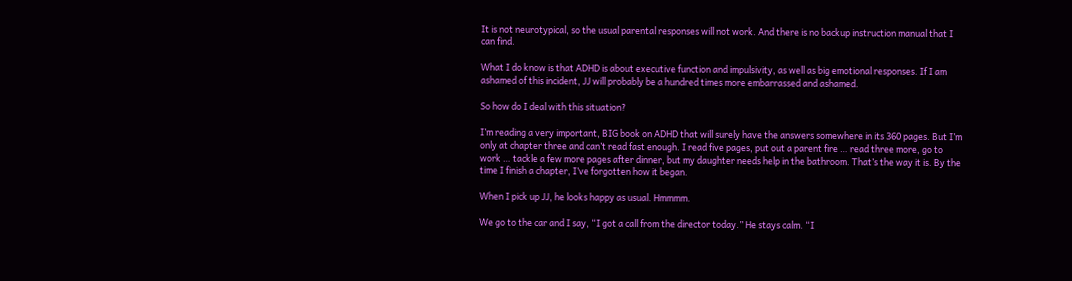It is not neurotypical, so the usual parental responses will not work. And there is no backup instruction manual that I can find.

What I do know is that ADHD is about executive function and impulsivity, as well as big emotional responses. If I am ashamed of this incident, JJ will probably be a hundred times more embarrassed and ashamed.

So how do I deal with this situation?

I’m reading a very important, BIG book on ADHD that will surely have the answers somewhere in its 360 pages. But I’m only at chapter three and can’t read fast enough. I read five pages, put out a parent fire … read three more, go to work … tackle a few more pages after dinner, but my daughter needs help in the bathroom. That’s the way it is. By the time I finish a chapter, I’ve forgotten how it began.

When I pick up JJ, he looks happy as usual. Hmmmm.

We go to the car and I say, “I got a call from the director today.” He stays calm. “I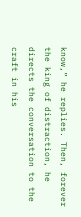know,” he replies. Then, forever the king of distraction, he directs the conversation to the craft in his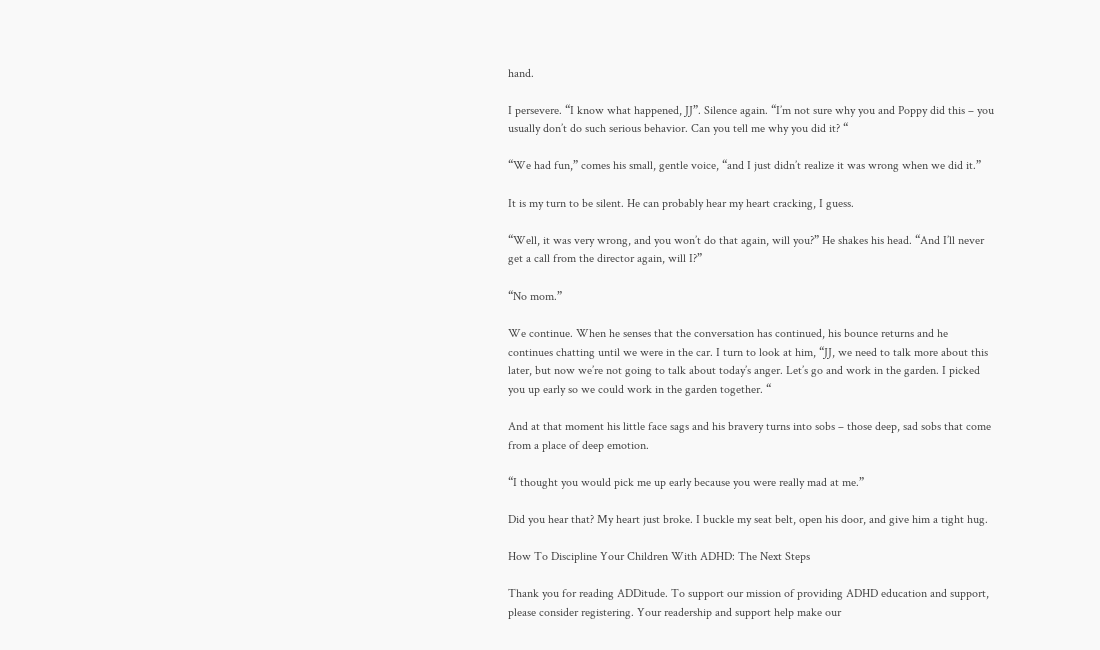hand.

I persevere. “I know what happened, JJ”. Silence again. “I’m not sure why you and Poppy did this – you usually don’t do such serious behavior. Can you tell me why you did it? “

“We had fun,” comes his small, gentle voice, “and I just didn’t realize it was wrong when we did it.”

It is my turn to be silent. He can probably hear my heart cracking, I guess.

“Well, it was very wrong, and you won’t do that again, will you?” He shakes his head. “And I’ll never get a call from the director again, will I?”

“No mom.”

We continue. When he senses that the conversation has continued, his bounce returns and he continues chatting until we were in the car. I turn to look at him, “JJ, we need to talk more about this later, but now we’re not going to talk about today’s anger. Let’s go and work in the garden. I picked you up early so we could work in the garden together. “

And at that moment his little face sags and his bravery turns into sobs – those deep, sad sobs that come from a place of deep emotion.

“I thought you would pick me up early because you were really mad at me.”

Did you hear that? My heart just broke. I buckle my seat belt, open his door, and give him a tight hug.

How To Discipline Your Children With ADHD: The Next Steps

Thank you for reading ADDitude. To support our mission of providing ADHD education and support, please consider registering. Your readership and support help make our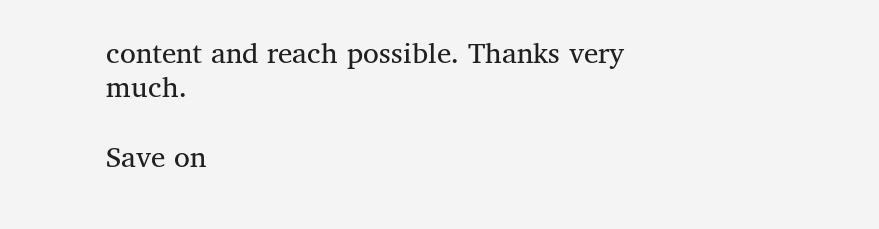content and reach possible. Thanks very much.

Save on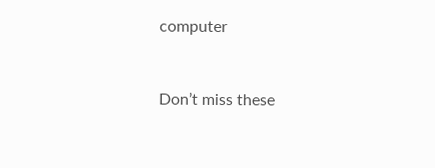computer


Don’t miss these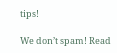tips!

We don’t spam! Read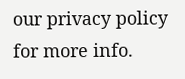our privacy policy for more info.